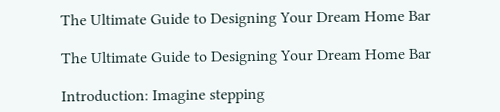The Ultimate Guide to Designing Your Dream Home Bar

The Ultimate Guide to Designing Your Dream Home Bar

Introduction: Imagine stepping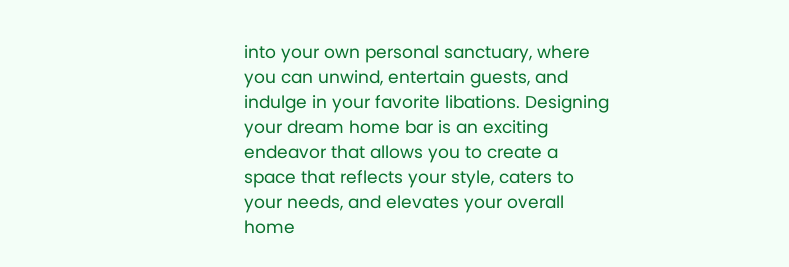into your own personal sanctuary, where you can unwind, entertain guests, and indulge in your favorite libations. Designing your dream home bar is an exciting endeavor that allows you to create a space that reflects your style, caters to your needs, and elevates your overall home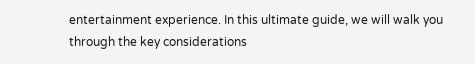entertainment experience. In this ultimate guide, we will walk you through the key considerations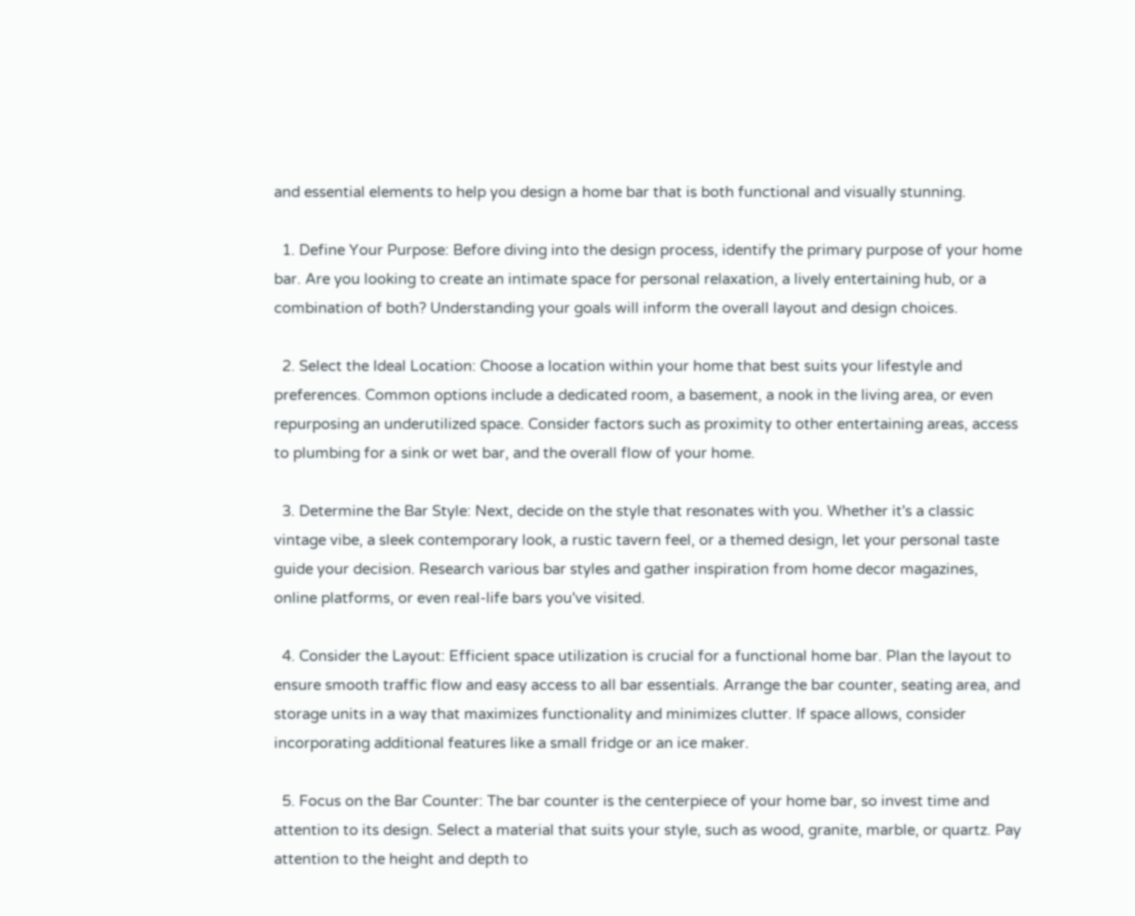and essential elements to help you design a home bar that is both functional and visually stunning.

  1. Define Your Purpose: Before diving into the design process, identify the primary purpose of your home bar. Are you looking to create an intimate space for personal relaxation, a lively entertaining hub, or a combination of both? Understanding your goals will inform the overall layout and design choices.

  2. Select the Ideal Location: Choose a location within your home that best suits your lifestyle and preferences. Common options include a dedicated room, a basement, a nook in the living area, or even repurposing an underutilized space. Consider factors such as proximity to other entertaining areas, access to plumbing for a sink or wet bar, and the overall flow of your home.

  3. Determine the Bar Style: Next, decide on the style that resonates with you. Whether it's a classic vintage vibe, a sleek contemporary look, a rustic tavern feel, or a themed design, let your personal taste guide your decision. Research various bar styles and gather inspiration from home decor magazines, online platforms, or even real-life bars you've visited.

  4. Consider the Layout: Efficient space utilization is crucial for a functional home bar. Plan the layout to ensure smooth traffic flow and easy access to all bar essentials. Arrange the bar counter, seating area, and storage units in a way that maximizes functionality and minimizes clutter. If space allows, consider incorporating additional features like a small fridge or an ice maker.

  5. Focus on the Bar Counter: The bar counter is the centerpiece of your home bar, so invest time and attention to its design. Select a material that suits your style, such as wood, granite, marble, or quartz. Pay attention to the height and depth to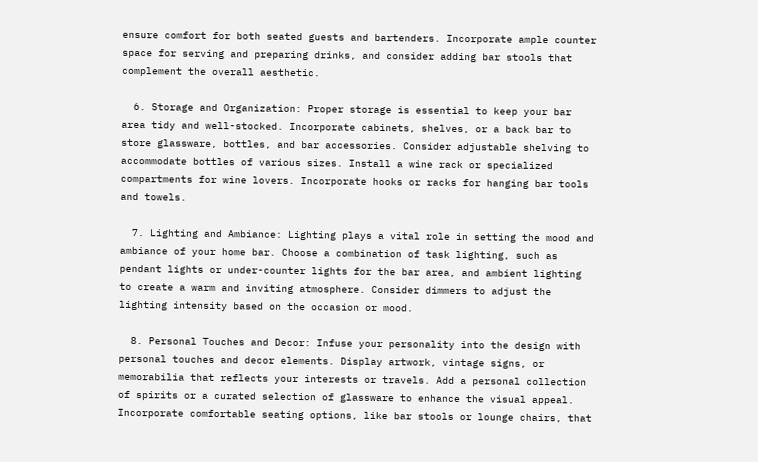ensure comfort for both seated guests and bartenders. Incorporate ample counter space for serving and preparing drinks, and consider adding bar stools that complement the overall aesthetic.

  6. Storage and Organization: Proper storage is essential to keep your bar area tidy and well-stocked. Incorporate cabinets, shelves, or a back bar to store glassware, bottles, and bar accessories. Consider adjustable shelving to accommodate bottles of various sizes. Install a wine rack or specialized compartments for wine lovers. Incorporate hooks or racks for hanging bar tools and towels.

  7. Lighting and Ambiance: Lighting plays a vital role in setting the mood and ambiance of your home bar. Choose a combination of task lighting, such as pendant lights or under-counter lights for the bar area, and ambient lighting to create a warm and inviting atmosphere. Consider dimmers to adjust the lighting intensity based on the occasion or mood.

  8. Personal Touches and Decor: Infuse your personality into the design with personal touches and decor elements. Display artwork, vintage signs, or memorabilia that reflects your interests or travels. Add a personal collection of spirits or a curated selection of glassware to enhance the visual appeal. Incorporate comfortable seating options, like bar stools or lounge chairs, that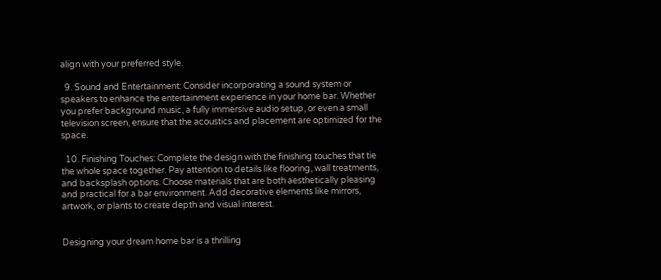align with your preferred style.

  9. Sound and Entertainment: Consider incorporating a sound system or speakers to enhance the entertainment experience in your home bar. Whether you prefer background music, a fully immersive audio setup, or even a small television screen, ensure that the acoustics and placement are optimized for the space.

  10. Finishing Touches: Complete the design with the finishing touches that tie the whole space together. Pay attention to details like flooring, wall treatments, and backsplash options. Choose materials that are both aesthetically pleasing and practical for a bar environment. Add decorative elements like mirrors, artwork, or plants to create depth and visual interest.


Designing your dream home bar is a thrilling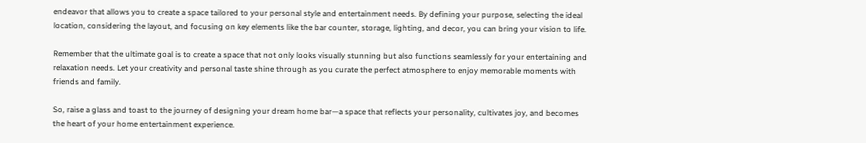endeavor that allows you to create a space tailored to your personal style and entertainment needs. By defining your purpose, selecting the ideal location, considering the layout, and focusing on key elements like the bar counter, storage, lighting, and decor, you can bring your vision to life.

Remember that the ultimate goal is to create a space that not only looks visually stunning but also functions seamlessly for your entertaining and relaxation needs. Let your creativity and personal taste shine through as you curate the perfect atmosphere to enjoy memorable moments with friends and family.

So, raise a glass and toast to the journey of designing your dream home bar—a space that reflects your personality, cultivates joy, and becomes the heart of your home entertainment experience.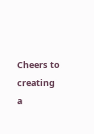Cheers to creating a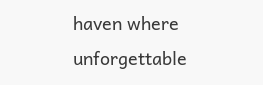haven where unforgettable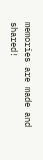memories are made and shared!